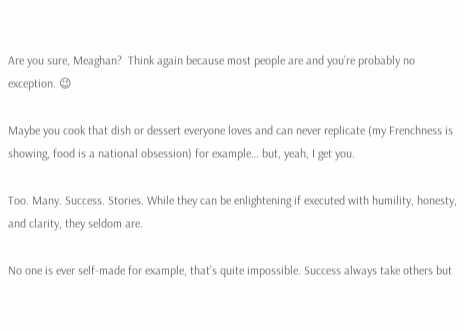Are you sure, Meaghan?  Think again because most people are and you’re probably no exception. 😉

Maybe you cook that dish or dessert everyone loves and can never replicate (my Frenchness is showing, food is a national obsession) for example… but, yeah, I get you.

Too. Many. Success. Stories. While they can be enlightening if executed with humility, honesty, and clarity, they seldom are.

No one is ever self-made for example, that’s quite impossible. Success always take others but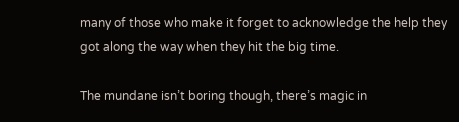many of those who make it forget to acknowledge the help they got along the way when they hit the big time.

The mundane isn’t boring though, there’s magic in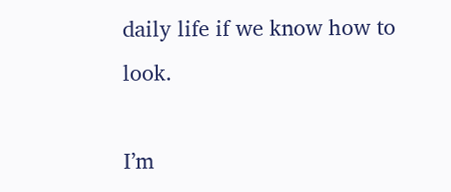daily life if we know how to look.

I’m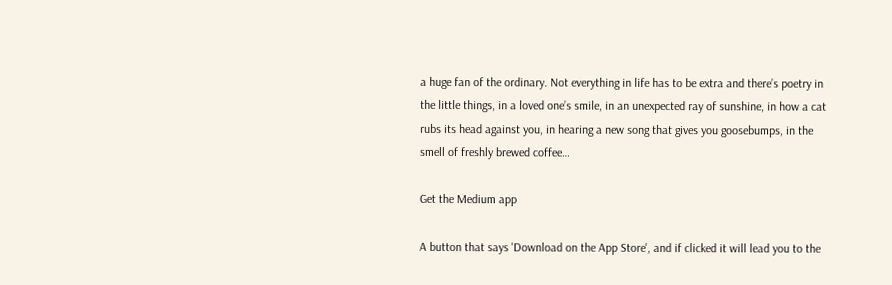a huge fan of the ordinary. Not everything in life has to be extra and there’s poetry in the little things, in a loved one’s smile, in an unexpected ray of sunshine, in how a cat rubs its head against you, in hearing a new song that gives you goosebumps, in the smell of freshly brewed coffee…

Get the Medium app

A button that says 'Download on the App Store', and if clicked it will lead you to the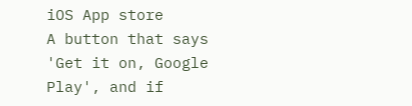iOS App store
A button that says 'Get it on, Google Play', and if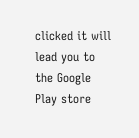clicked it will lead you to the Google Play store